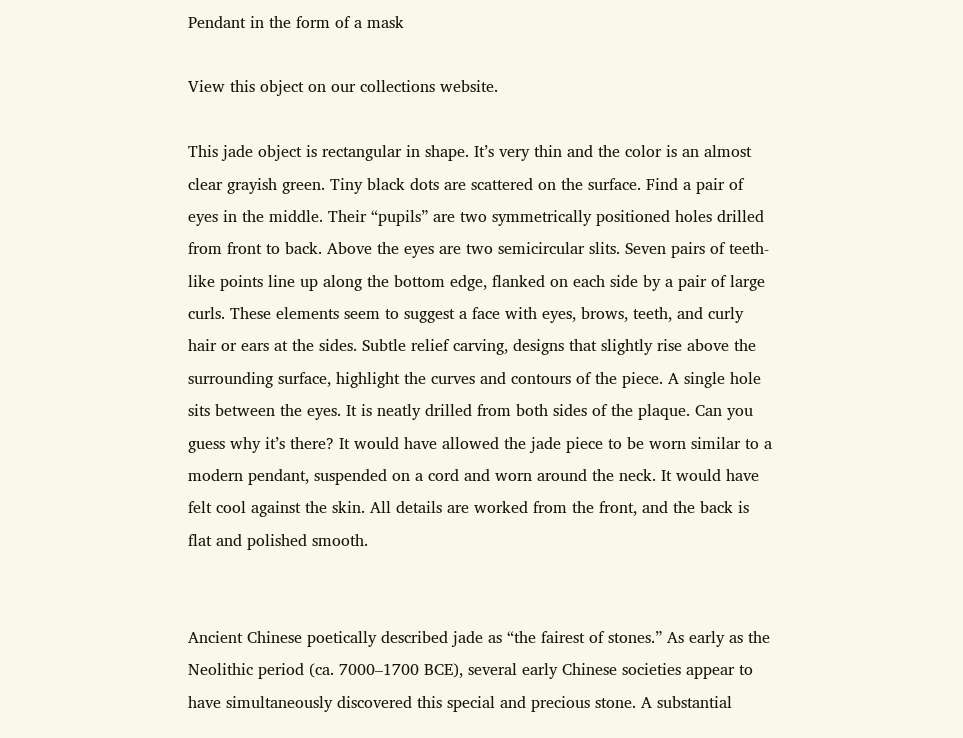Pendant in the form of a mask

View this object on our collections website.

This jade object is rectangular in shape. It’s very thin and the color is an almost clear grayish green. Tiny black dots are scattered on the surface. Find a pair of eyes in the middle. Their “pupils” are two symmetrically positioned holes drilled from front to back. Above the eyes are two semicircular slits. Seven pairs of teeth-like points line up along the bottom edge, flanked on each side by a pair of large curls. These elements seem to suggest a face with eyes, brows, teeth, and curly hair or ears at the sides. Subtle relief carving, designs that slightly rise above the surrounding surface, highlight the curves and contours of the piece. A single hole sits between the eyes. It is neatly drilled from both sides of the plaque. Can you guess why it’s there? It would have allowed the jade piece to be worn similar to a modern pendant, suspended on a cord and worn around the neck. It would have felt cool against the skin. All details are worked from the front, and the back is flat and polished smooth.


Ancient Chinese poetically described jade as “the fairest of stones.” As early as the Neolithic period (ca. 7000–1700 BCE), several early Chinese societies appear to have simultaneously discovered this special and precious stone. A substantial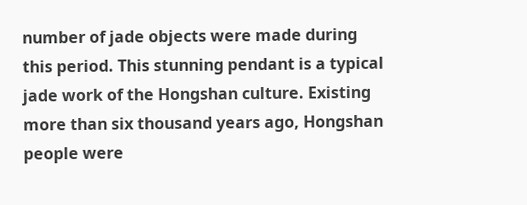number of jade objects were made during this period. This stunning pendant is a typical jade work of the Hongshan culture. Existing more than six thousand years ago, Hongshan people were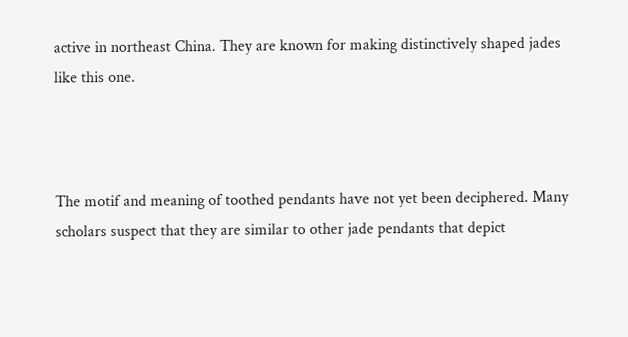active in northeast China. They are known for making distinctively shaped jades like this one.



The motif and meaning of toothed pendants have not yet been deciphered. Many scholars suspect that they are similar to other jade pendants that depict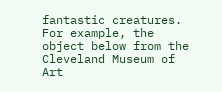fantastic creatures. For example, the object below from the Cleveland Museum of Art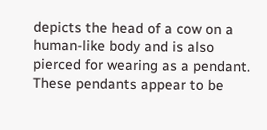depicts the head of a cow on a human-like body and is also pierced for wearing as a pendant. These pendants appear to be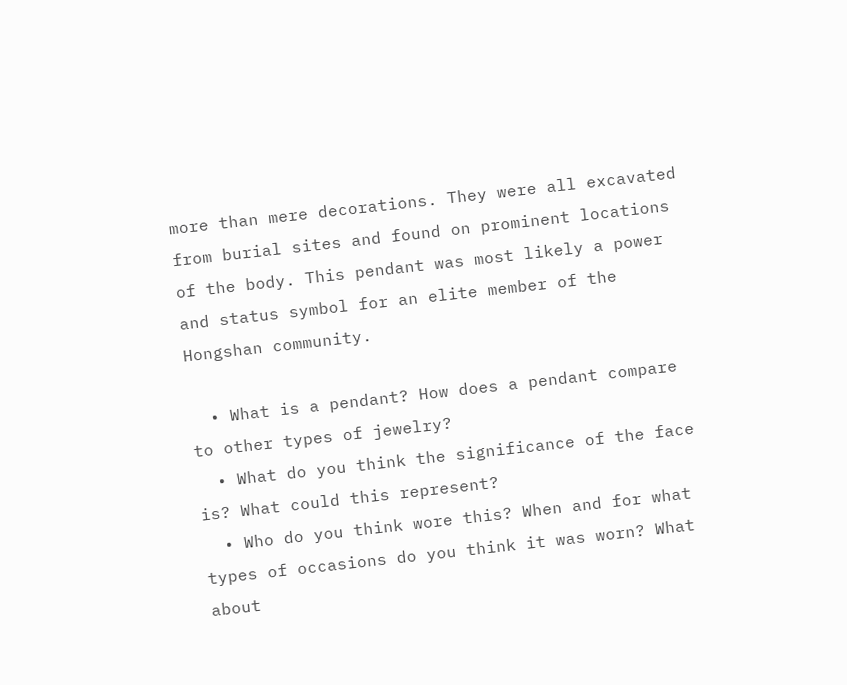more than mere decorations. They were all excavated from burial sites and found on prominent locations of the body. This pendant was most likely a power and status symbol for an elite member of the Hongshan community.

  • What is a pendant? How does a pendant compare to other types of jewelry?
  • What do you think the significance of the face is? What could this represent?
  • Who do you think wore this? When and for what types of occasions do you think it was worn? What about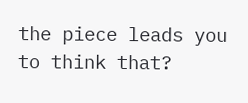the piece leads you to think that?